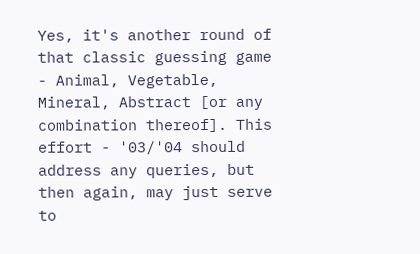Yes, it's another round of that classic guessing game - Animal, Vegetable, Mineral, Abstract [or any combination thereof]. This effort - '03/'04 should address any queries, but then again, may just serve to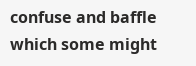confuse and baffle which some might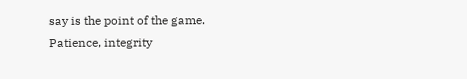say is the point of the game. Patience, integrity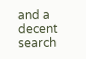and a decent search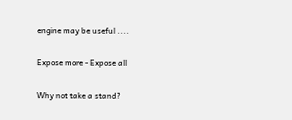engine may be useful ....

Expose more - Expose all

Why not take a stand?